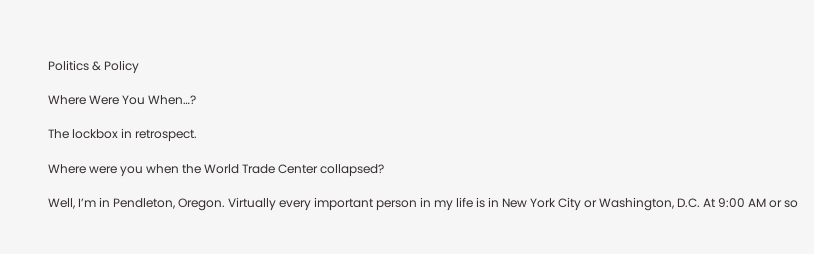Politics & Policy

Where Were You When…?

The lockbox in retrospect.

Where were you when the World Trade Center collapsed?

Well, I’m in Pendleton, Oregon. Virtually every important person in my life is in New York City or Washington, D.C. At 9:00 AM or so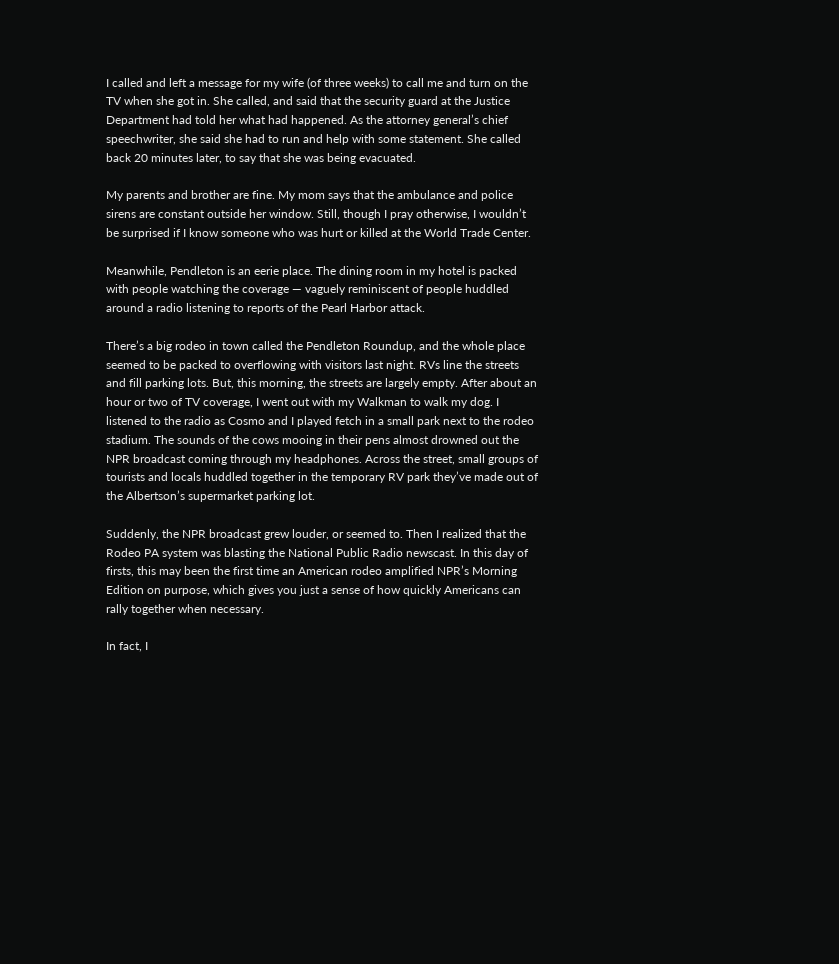I called and left a message for my wife (of three weeks) to call me and turn on the TV when she got in. She called, and said that the security guard at the Justice Department had told her what had happened. As the attorney general’s chief speechwriter, she said she had to run and help with some statement. She called back 20 minutes later, to say that she was being evacuated.

My parents and brother are fine. My mom says that the ambulance and police sirens are constant outside her window. Still, though I pray otherwise, I wouldn’t be surprised if I know someone who was hurt or killed at the World Trade Center.

Meanwhile, Pendleton is an eerie place. The dining room in my hotel is packed with people watching the coverage — vaguely reminiscent of people huddled around a radio listening to reports of the Pearl Harbor attack.

There’s a big rodeo in town called the Pendleton Roundup, and the whole place seemed to be packed to overflowing with visitors last night. RVs line the streets and fill parking lots. But, this morning, the streets are largely empty. After about an hour or two of TV coverage, I went out with my Walkman to walk my dog. I listened to the radio as Cosmo and I played fetch in a small park next to the rodeo stadium. The sounds of the cows mooing in their pens almost drowned out the NPR broadcast coming through my headphones. Across the street, small groups of tourists and locals huddled together in the temporary RV park they’ve made out of the Albertson’s supermarket parking lot.

Suddenly, the NPR broadcast grew louder, or seemed to. Then I realized that the Rodeo PA system was blasting the National Public Radio newscast. In this day of firsts, this may been the first time an American rodeo amplified NPR’s Morning Edition on purpose, which gives you just a sense of how quickly Americans can rally together when necessary.

In fact, I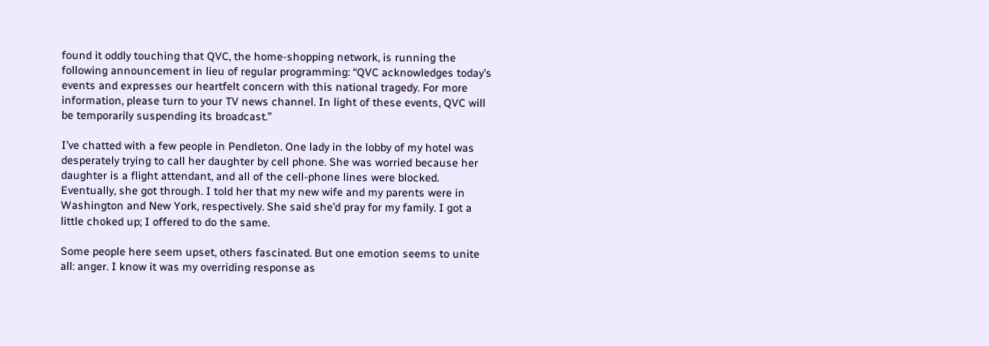found it oddly touching that QVC, the home-shopping network, is running the following announcement in lieu of regular programming: “QVC acknowledges today’s events and expresses our heartfelt concern with this national tragedy. For more information, please turn to your TV news channel. In light of these events, QVC will be temporarily suspending its broadcast.”

I’ve chatted with a few people in Pendleton. One lady in the lobby of my hotel was desperately trying to call her daughter by cell phone. She was worried because her daughter is a flight attendant, and all of the cell-phone lines were blocked. Eventually, she got through. I told her that my new wife and my parents were in Washington and New York, respectively. She said she’d pray for my family. I got a little choked up; I offered to do the same.

Some people here seem upset, others fascinated. But one emotion seems to unite all: anger. I know it was my overriding response as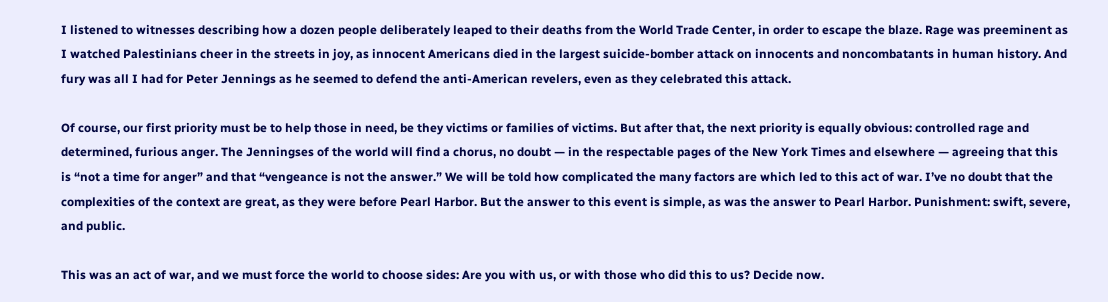I listened to witnesses describing how a dozen people deliberately leaped to their deaths from the World Trade Center, in order to escape the blaze. Rage was preeminent as I watched Palestinians cheer in the streets in joy, as innocent Americans died in the largest suicide-bomber attack on innocents and noncombatants in human history. And fury was all I had for Peter Jennings as he seemed to defend the anti-American revelers, even as they celebrated this attack.

Of course, our first priority must be to help those in need, be they victims or families of victims. But after that, the next priority is equally obvious: controlled rage and determined, furious anger. The Jenningses of the world will find a chorus, no doubt — in the respectable pages of the New York Times and elsewhere — agreeing that this is “not a time for anger” and that “vengeance is not the answer.” We will be told how complicated the many factors are which led to this act of war. I’ve no doubt that the complexities of the context are great, as they were before Pearl Harbor. But the answer to this event is simple, as was the answer to Pearl Harbor. Punishment: swift, severe, and public.

This was an act of war, and we must force the world to choose sides: Are you with us, or with those who did this to us? Decide now.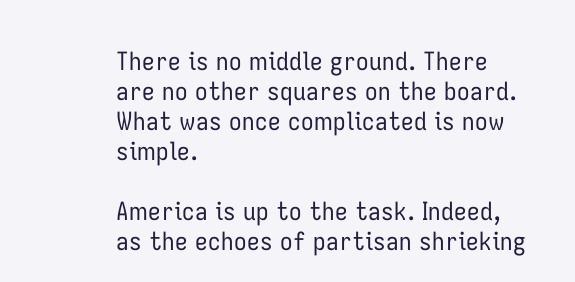There is no middle ground. There are no other squares on the board. What was once complicated is now simple.

America is up to the task. Indeed, as the echoes of partisan shrieking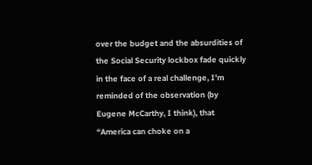over the budget and the absurdities of the Social Security lockbox fade quickly in the face of a real challenge, I’m reminded of the observation (by Eugene McCarthy, I think), that “America can choke on a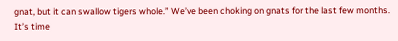gnat, but it can swallow tigers whole.” We’ve been choking on gnats for the last few months. It’s time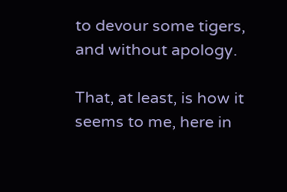to devour some tigers, and without apology.

That, at least, is how it seems to me, here in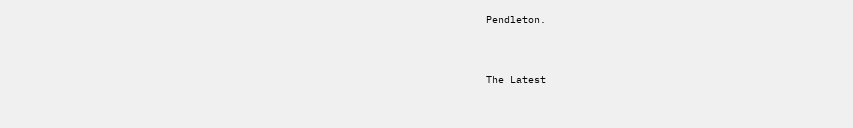Pendleton.


The Latest